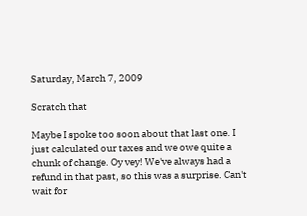Saturday, March 7, 2009

Scratch that

Maybe I spoke too soon about that last one. I just calculated our taxes and we owe quite a chunk of change. Oy vey! We've always had a refund in that past, so this was a surprise. Can't wait for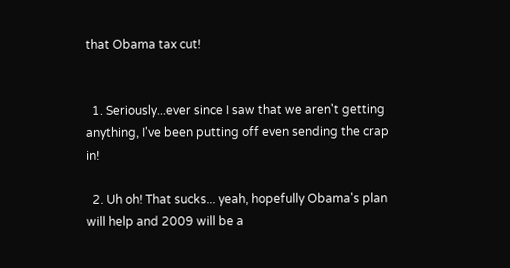that Obama tax cut!


  1. Seriously...ever since I saw that we aren't getting anything, I've been putting off even sending the crap in!

  2. Uh oh! That sucks... yeah, hopefully Obama's plan will help and 2009 will be a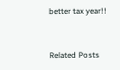better tax year!!


Related Posts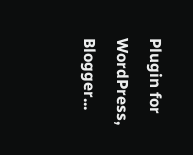Plugin for WordPress, Blogger...